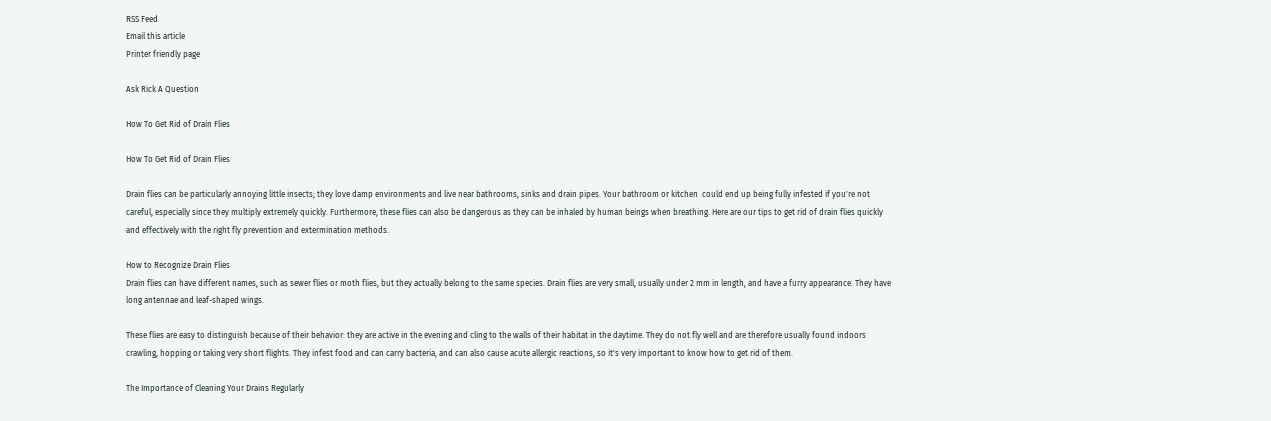RSS Feed
Email this article
Printer friendly page

Ask Rick A Question

How To Get Rid of Drain Flies

How To Get Rid of Drain Flies

Drain flies can be particularly annoying little insects; they love damp environments and live near bathrooms, sinks and drain pipes. Your bathroom or kitchen  could end up being fully infested if you're not careful, especially since they multiply extremely quickly. Furthermore, these flies can also be dangerous as they can be inhaled by human beings when breathing. Here are our tips to get rid of drain flies quickly and effectively with the right fly prevention and extermination methods.

How to Recognize Drain Flies
Drain flies can have different names, such as sewer flies or moth flies, but they actually belong to the same species. Drain flies are very small, usually under 2 mm in length, and have a furry appearance. They have long antennae and leaf-shaped wings.

These flies are easy to distinguish because of their behavior: they are active in the evening and cling to the walls of their habitat in the daytime. They do not fly well and are therefore usually found indoors crawling, hopping or taking very short flights. They infest food and can carry bacteria, and can also cause acute allergic reactions, so it's very important to know how to get rid of them.

The Importance of Cleaning Your Drains Regularly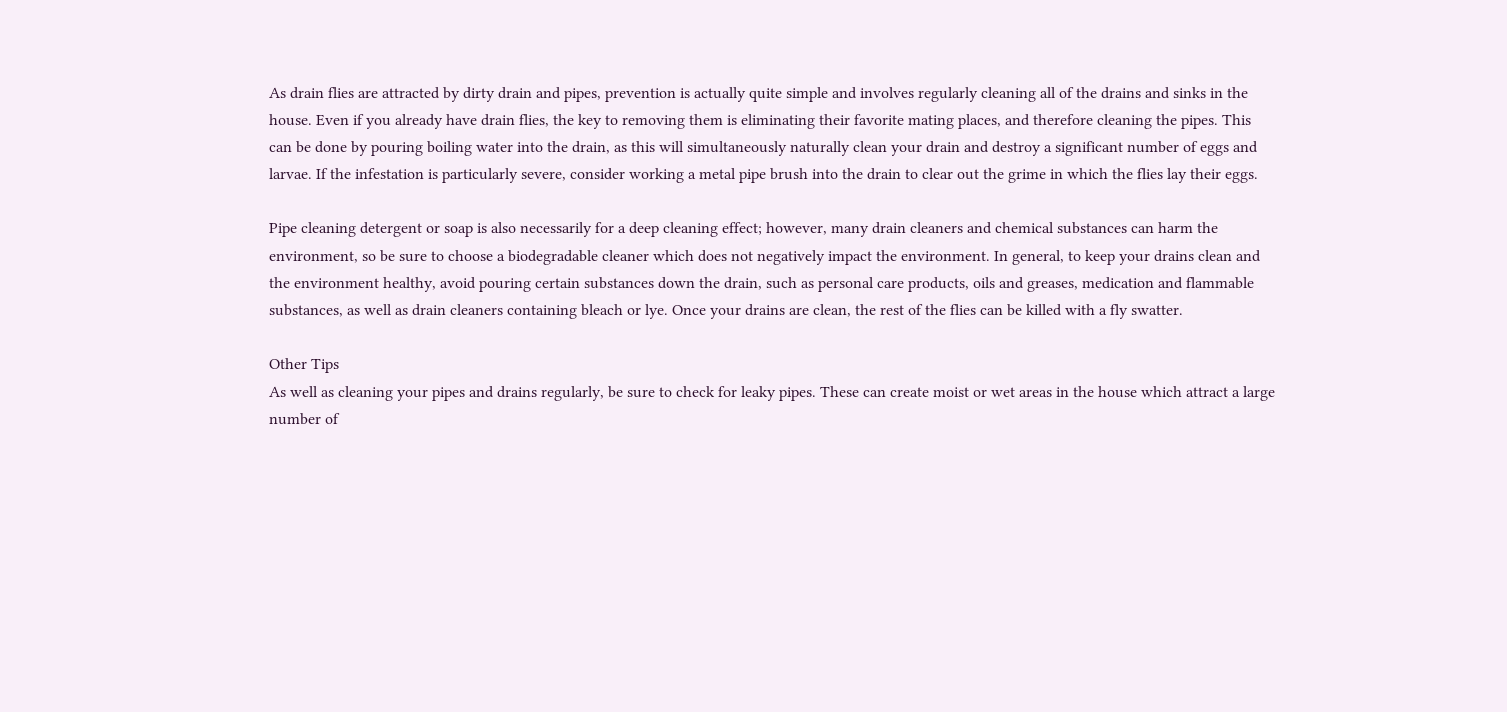As drain flies are attracted by dirty drain and pipes, prevention is actually quite simple and involves regularly cleaning all of the drains and sinks in the house. Even if you already have drain flies, the key to removing them is eliminating their favorite mating places, and therefore cleaning the pipes. This can be done by pouring boiling water into the drain, as this will simultaneously naturally clean your drain and destroy a significant number of eggs and larvae. If the infestation is particularly severe, consider working a metal pipe brush into the drain to clear out the grime in which the flies lay their eggs.

Pipe cleaning detergent or soap is also necessarily for a deep cleaning effect; however, many drain cleaners and chemical substances can harm the environment, so be sure to choose a biodegradable cleaner which does not negatively impact the environment. In general, to keep your drains clean and the environment healthy, avoid pouring certain substances down the drain, such as personal care products, oils and greases, medication and flammable substances, as well as drain cleaners containing bleach or lye. Once your drains are clean, the rest of the flies can be killed with a fly swatter.

Other Tips
As well as cleaning your pipes and drains regularly, be sure to check for leaky pipes. These can create moist or wet areas in the house which attract a large number of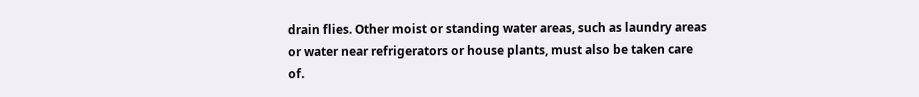drain flies. Other moist or standing water areas, such as laundry areas or water near refrigerators or house plants, must also be taken care of.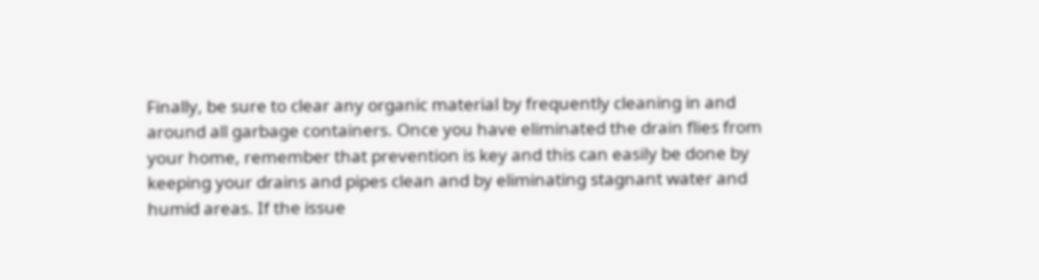Finally, be sure to clear any organic material by frequently cleaning in and around all garbage containers. Once you have eliminated the drain flies from your home, remember that prevention is key and this can easily be done by keeping your drains and pipes clean and by eliminating stagnant water and humid areas. If the issue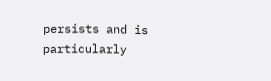persists and is particularly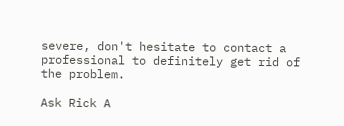severe, don't hesitate to contact a professional to definitely get rid of the problem.

Ask Rick A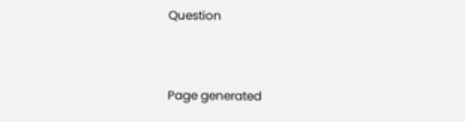Question


Page generated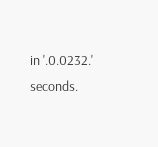in '.0.0232.' seconds.